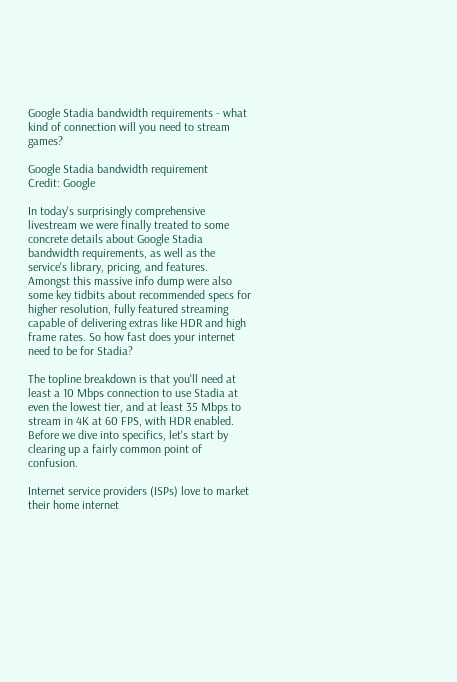Google Stadia bandwidth requirements - what kind of connection will you need to stream games?

Google Stadia bandwidth requirement
Credit: Google

In today's surprisingly comprehensive livestream we were finally treated to some concrete details about Google Stadia bandwidth requirements, as well as the service's library, pricing, and features. Amongst this massive info dump were also some key tidbits about recommended specs for higher resolution, fully featured streaming capable of delivering extras like HDR and high frame rates. So how fast does your internet need to be for Stadia?

The topline breakdown is that you'll need at least a 10 Mbps connection to use Stadia at even the lowest tier, and at least 35 Mbps to stream in 4K at 60 FPS, with HDR enabled. Before we dive into specifics, let's start by clearing up a fairly common point of confusion.

Internet service providers (ISPs) love to market their home internet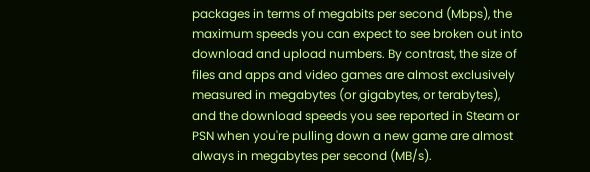packages in terms of megabits per second (Mbps), the maximum speeds you can expect to see broken out into download and upload numbers. By contrast, the size of files and apps and video games are almost exclusively measured in megabytes (or gigabytes, or terabytes), and the download speeds you see reported in Steam or PSN when you're pulling down a new game are almost always in megabytes per second (MB/s).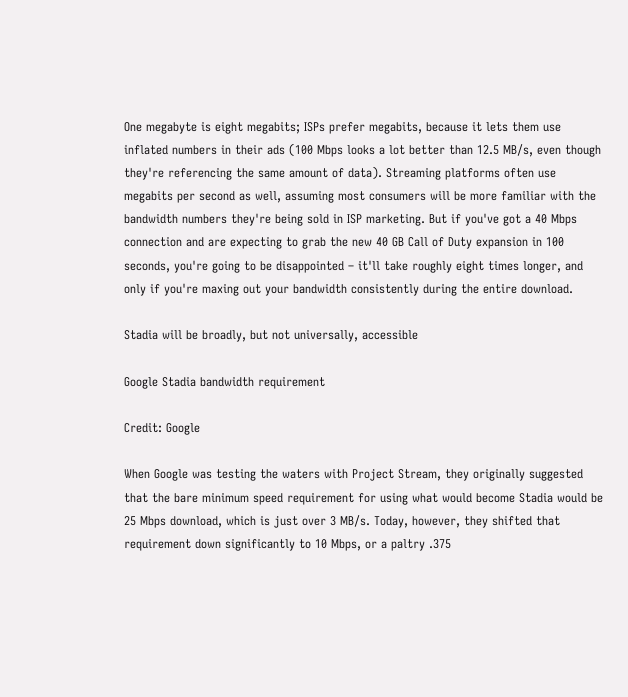One megabyte is eight megabits; ISPs prefer megabits, because it lets them use inflated numbers in their ads (100 Mbps looks a lot better than 12.5 MB/s, even though they're referencing the same amount of data). Streaming platforms often use megabits per second as well, assuming most consumers will be more familiar with the bandwidth numbers they're being sold in ISP marketing. But if you've got a 40 Mbps connection and are expecting to grab the new 40 GB Call of Duty expansion in 100 seconds, you're going to be disappointed – it'll take roughly eight times longer, and only if you're maxing out your bandwidth consistently during the entire download.

Stadia will be broadly, but not universally, accessible

Google Stadia bandwidth requirement

Credit: Google

When Google was testing the waters with Project Stream, they originally suggested that the bare minimum speed requirement for using what would become Stadia would be 25 Mbps download, which is just over 3 MB/s. Today, however, they shifted that requirement down significantly to 10 Mbps, or a paltry .375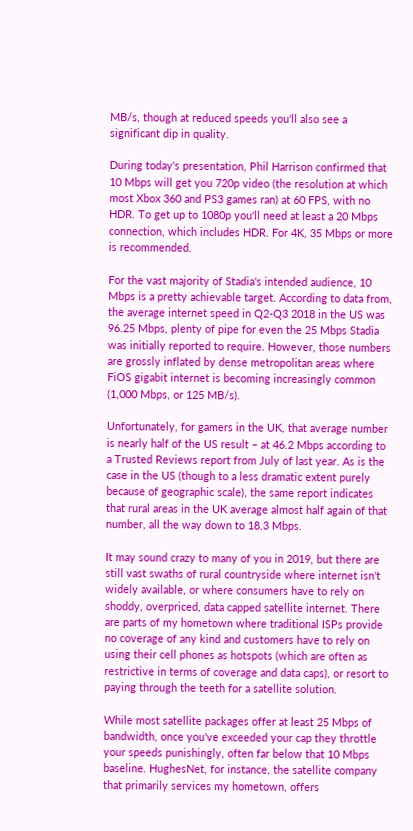MB/s, though at reduced speeds you'll also see a significant dip in quality.

During today's presentation, Phil Harrison confirmed that 10 Mbps will get you 720p video (the resolution at which most Xbox 360 and PS3 games ran) at 60 FPS, with no HDR. To get up to 1080p you'll need at least a 20 Mbps connection, which includes HDR. For 4K, 35 Mbps or more is recommended.

For the vast majority of Stadia's intended audience, 10 Mbps is a pretty achievable target. According to data from, the average internet speed in Q2-Q3 2018 in the US was 96.25 Mbps, plenty of pipe for even the 25 Mbps Stadia was initially reported to require. However, those numbers are grossly inflated by dense metropolitan areas where FiOS gigabit internet is becoming increasingly common (1,000 Mbps, or 125 MB/s).

Unfortunately, for gamers in the UK, that average number is nearly half of the US result – at 46.2 Mbps according to a Trusted Reviews report from July of last year. As is the case in the US (though to a less dramatic extent purely because of geographic scale), the same report indicates that rural areas in the UK average almost half again of that number, all the way down to 18.3 Mbps.

It may sound crazy to many of you in 2019, but there are still vast swaths of rural countryside where internet isn't widely available, or where consumers have to rely on shoddy, overpriced, data capped satellite internet. There are parts of my hometown where traditional ISPs provide no coverage of any kind and customers have to rely on using their cell phones as hotspots (which are often as restrictive in terms of coverage and data caps), or resort to paying through the teeth for a satellite solution.

While most satellite packages offer at least 25 Mbps of bandwidth, once you've exceeded your cap they throttle your speeds punishingly, often far below that 10 Mbps baseline. HughesNet, for instance, the satellite company that primarily services my hometown, offers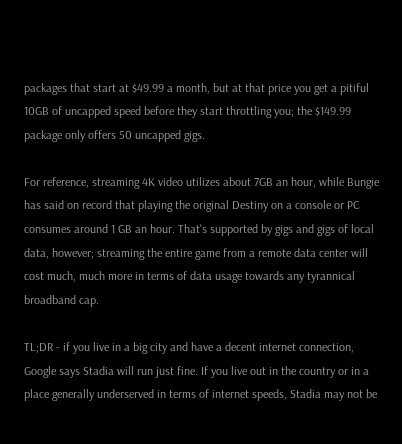packages that start at $49.99 a month, but at that price you get a pitiful 10GB of uncapped speed before they start throttling you; the $149.99 package only offers 50 uncapped gigs.

For reference, streaming 4K video utilizes about 7GB an hour, while Bungie has said on record that playing the original Destiny on a console or PC consumes around 1 GB an hour. That's supported by gigs and gigs of local data, however; streaming the entire game from a remote data center will cost much, much more in terms of data usage towards any tyrannical broadband cap.

TL;DR - if you live in a big city and have a decent internet connection, Google says Stadia will run just fine. If you live out in the country or in a place generally underserved in terms of internet speeds, Stadia may not be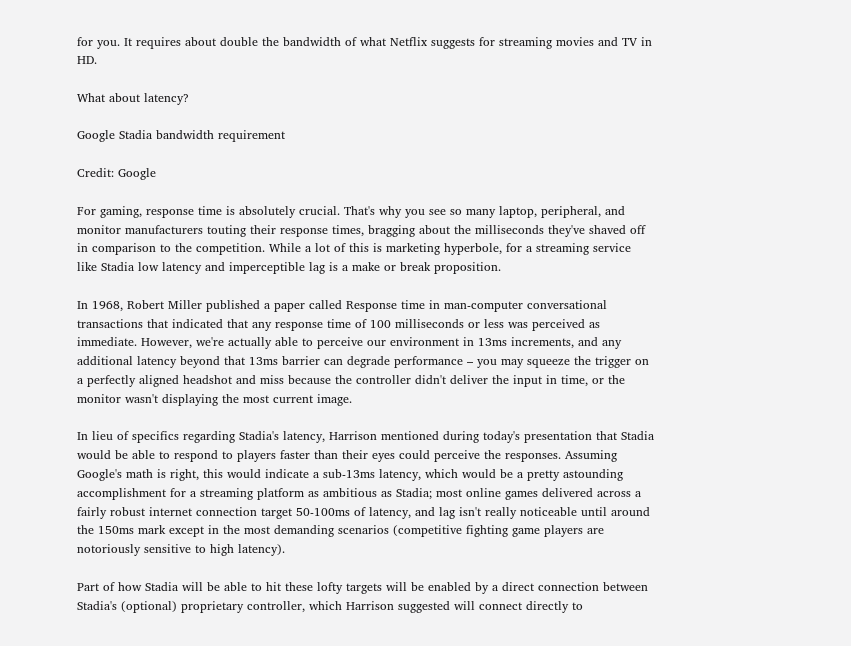for you. It requires about double the bandwidth of what Netflix suggests for streaming movies and TV in HD.

What about latency?

Google Stadia bandwidth requirement

Credit: Google

For gaming, response time is absolutely crucial. That's why you see so many laptop, peripheral, and monitor manufacturers touting their response times, bragging about the milliseconds they've shaved off in comparison to the competition. While a lot of this is marketing hyperbole, for a streaming service like Stadia low latency and imperceptible lag is a make or break proposition.

In 1968, Robert Miller published a paper called Response time in man-computer conversational transactions that indicated that any response time of 100 milliseconds or less was perceived as immediate. However, we're actually able to perceive our environment in 13ms increments, and any additional latency beyond that 13ms barrier can degrade performance – you may squeeze the trigger on a perfectly aligned headshot and miss because the controller didn't deliver the input in time, or the monitor wasn't displaying the most current image.

In lieu of specifics regarding Stadia's latency, Harrison mentioned during today's presentation that Stadia would be able to respond to players faster than their eyes could perceive the responses. Assuming Google's math is right, this would indicate a sub-13ms latency, which would be a pretty astounding accomplishment for a streaming platform as ambitious as Stadia; most online games delivered across a fairly robust internet connection target 50-100ms of latency, and lag isn't really noticeable until around the 150ms mark except in the most demanding scenarios (competitive fighting game players are notoriously sensitive to high latency).

Part of how Stadia will be able to hit these lofty targets will be enabled by a direct connection between Stadia's (optional) proprietary controller, which Harrison suggested will connect directly to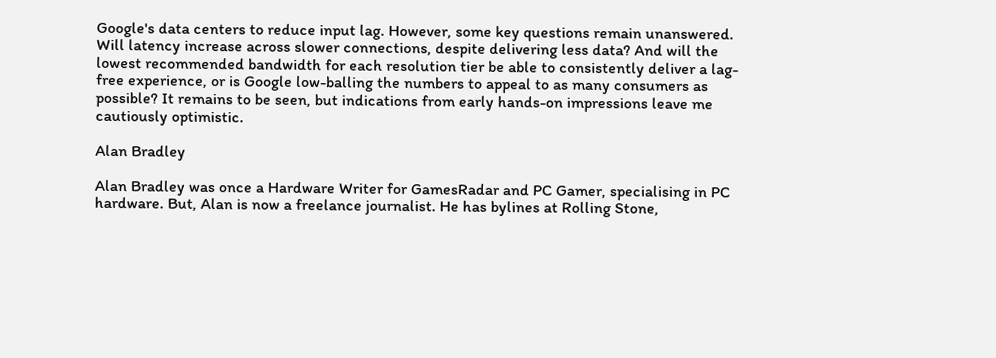Google's data centers to reduce input lag. However, some key questions remain unanswered. Will latency increase across slower connections, despite delivering less data? And will the lowest recommended bandwidth for each resolution tier be able to consistently deliver a lag-free experience, or is Google low-balling the numbers to appeal to as many consumers as possible? It remains to be seen, but indications from early hands-on impressions leave me cautiously optimistic.

Alan Bradley

Alan Bradley was once a Hardware Writer for GamesRadar and PC Gamer, specialising in PC hardware. But, Alan is now a freelance journalist. He has bylines at Rolling Stone,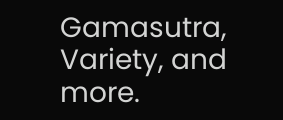Gamasutra, Variety, and more.